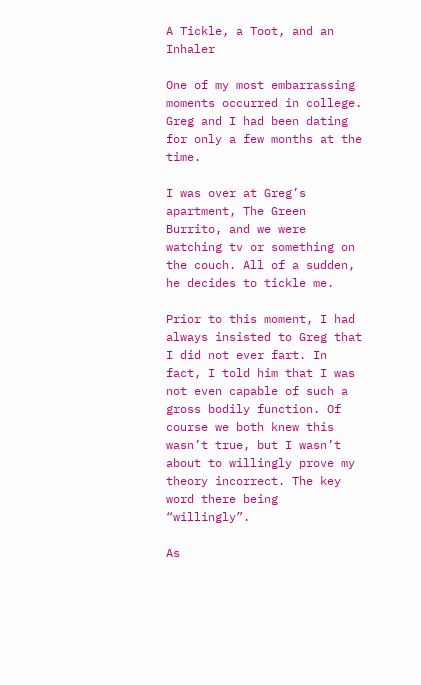A Tickle, a Toot, and an Inhaler

One of my most embarrassing moments occurred in college. Greg and I had been dating for only a few months at the time.

I was over at Greg’s apartment, The Green Burrito, and we were watching tv or something on the couch. All of a sudden, he decides to tickle me.

Prior to this moment, I had always insisted to Greg that I did not ever fart. In fact, I told him that I was not even capable of such a gross bodily function. Of course we both knew this wasn’t true, but I wasn’t about to willingly prove my theory incorrect. The key word there being “willingly”.

As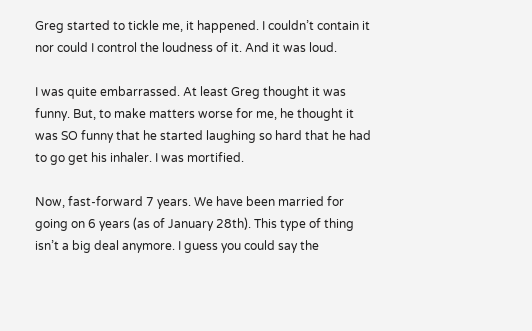Greg started to tickle me, it happened. I couldn’t contain it nor could I control the loudness of it. And it was loud.

I was quite embarrassed. At least Greg thought it was funny. But, to make matters worse for me, he thought it was SO funny that he started laughing so hard that he had to go get his inhaler. I was mortified.

Now, fast-forward 7 years. We have been married for going on 6 years (as of January 28th). This type of thing isn’t a big deal anymore. I guess you could say the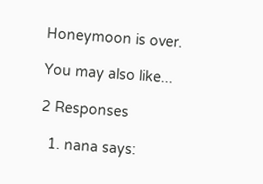Honeymoon is over.

You may also like...

2 Responses

  1. nana says: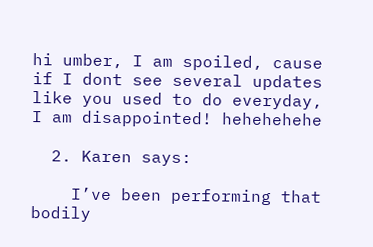hi umber, I am spoiled, cause if I dont see several updates like you used to do everyday, I am disappointed! hehehehehe

  2. Karen says:

    I’ve been performing that bodily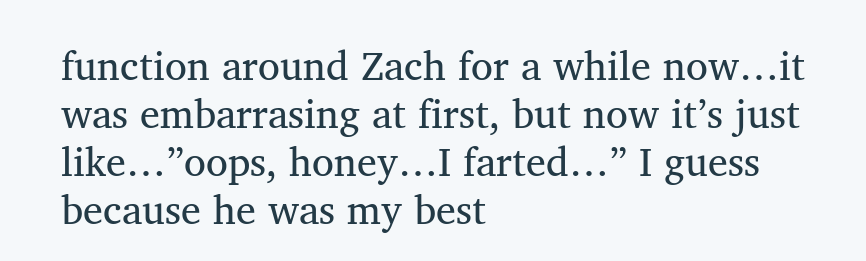function around Zach for a while now…it was embarrasing at first, but now it’s just like…”oops, honey…I farted…” I guess because he was my best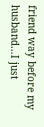friend way before my husband…I just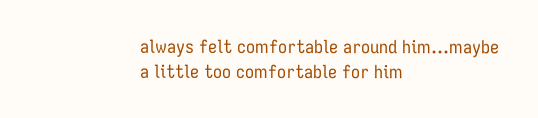always felt comfortable around him…maybe a little too comfortable for him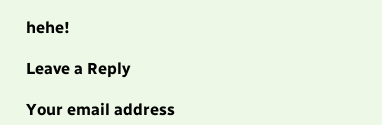hehe!

Leave a Reply

Your email address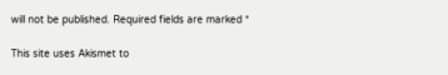will not be published. Required fields are marked *

This site uses Akismet to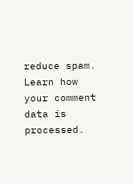reduce spam. Learn how your comment data is processed.